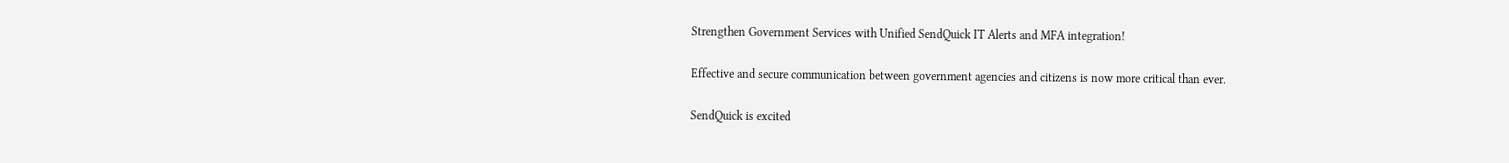Strengthen Government Services with Unified SendQuick IT Alerts and MFA integration!

Effective and secure communication between government agencies and citizens is now more critical than ever.

SendQuick is excited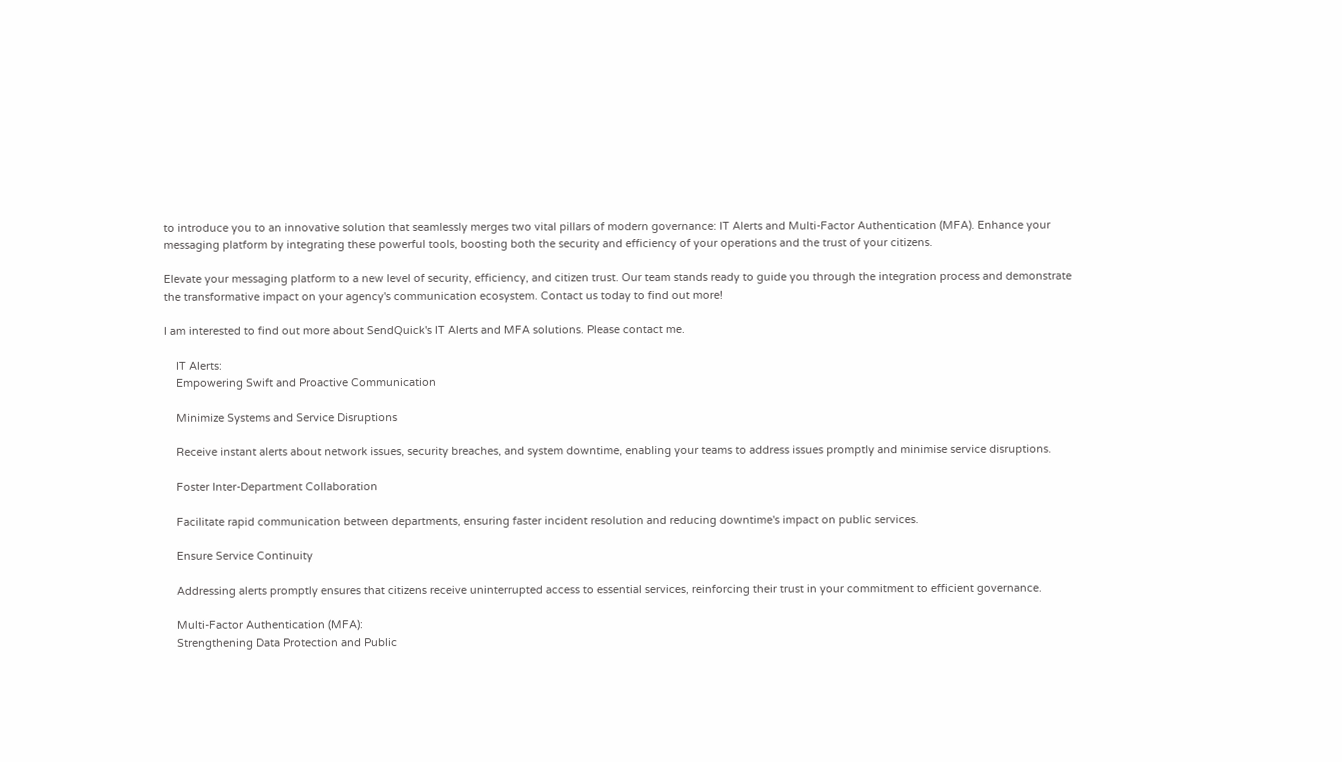to introduce you to an innovative solution that seamlessly merges two vital pillars of modern governance: IT Alerts and Multi-Factor Authentication (MFA). Enhance your messaging platform by integrating these powerful tools, boosting both the security and efficiency of your operations and the trust of your citizens.

Elevate your messaging platform to a new level of security, efficiency, and citizen trust. Our team stands ready to guide you through the integration process and demonstrate the transformative impact on your agency's communication ecosystem. Contact us today to find out more!

I am interested to find out more about SendQuick's IT Alerts and MFA solutions. Please contact me.

    IT Alerts:
    Empowering Swift and Proactive Communication

    Minimize Systems and Service Disruptions

    Receive instant alerts about network issues, security breaches, and system downtime, enabling your teams to address issues promptly and minimise service disruptions.

    Foster Inter-Department Collaboration

    Facilitate rapid communication between departments, ensuring faster incident resolution and reducing downtime's impact on public services.

    Ensure Service Continuity

    Addressing alerts promptly ensures that citizens receive uninterrupted access to essential services, reinforcing their trust in your commitment to efficient governance.

    Multi-Factor Authentication (MFA):
    Strengthening Data Protection and Public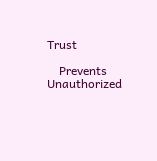Trust

    Prevents Unauthorized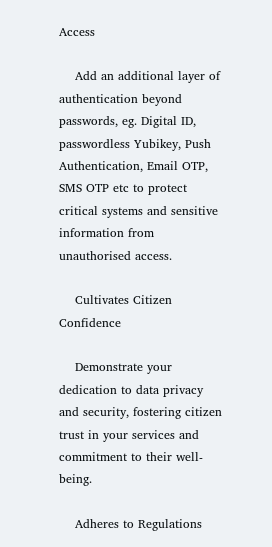Access

    Add an additional layer of authentication beyond passwords, eg. Digital ID, passwordless Yubikey, Push Authentication, Email OTP, SMS OTP etc to protect critical systems and sensitive information from unauthorised access.

    Cultivates Citizen Confidence

    Demonstrate your dedication to data privacy and security, fostering citizen trust in your services and commitment to their well-being.

    Adheres to Regulations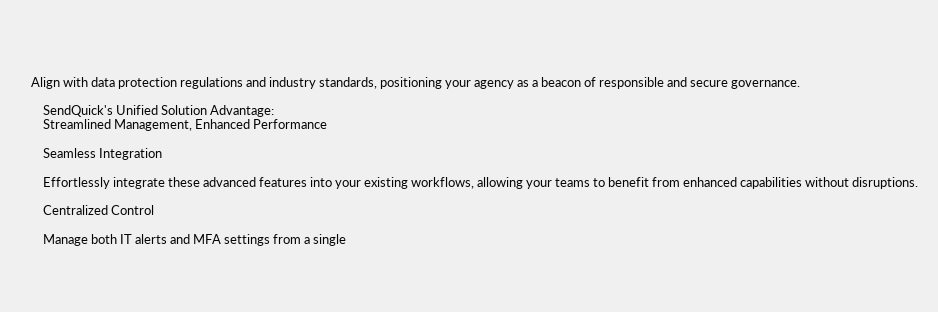Align with data protection regulations and industry standards, positioning your agency as a beacon of responsible and secure governance.

    SendQuick's Unified Solution Advantage:
    Streamlined Management, Enhanced Performance

    Seamless Integration

    Effortlessly integrate these advanced features into your existing workflows, allowing your teams to benefit from enhanced capabilities without disruptions.

    Centralized Control

    Manage both IT alerts and MFA settings from a single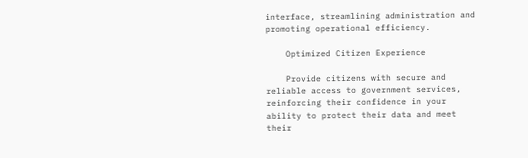interface, streamlining administration and promoting operational efficiency.

    Optimized Citizen Experience

    Provide citizens with secure and reliable access to government services, reinforcing their confidence in your ability to protect their data and meet their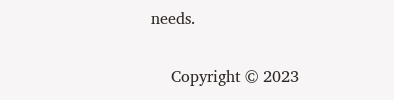needs.

    Copyright © 2023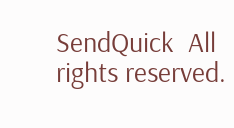SendQuick  All rights reserved.